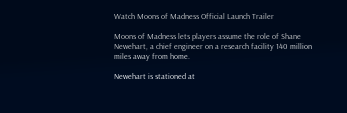Watch Moons of Madness Official Launch Trailer

Moons of Madness lets players assume the role of Shane Newehart, a chief engineer on a research facility 140 million miles away from home.

Newehart is stationed at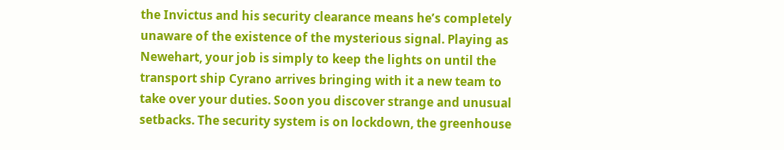the Invictus and his security clearance means he’s completely unaware of the existence of the mysterious signal. Playing as Newehart, your job is simply to keep the lights on until the transport ship Cyrano arrives bringing with it a new team to take over your duties. Soon you discover strange and unusual setbacks. The security system is on lockdown, the greenhouse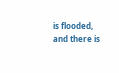is flooded, and there is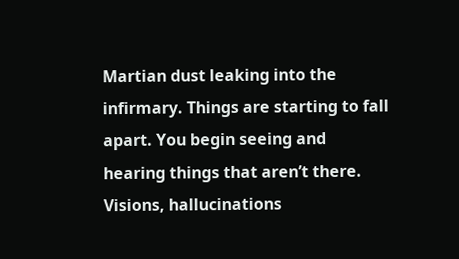Martian dust leaking into the infirmary. Things are starting to fall apart. You begin seeing and hearing things that aren’t there. Visions, hallucinations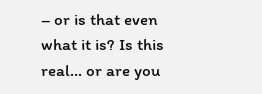– or is that even what it is? Is this real… or are you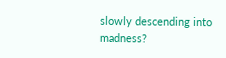slowly descending into madness?